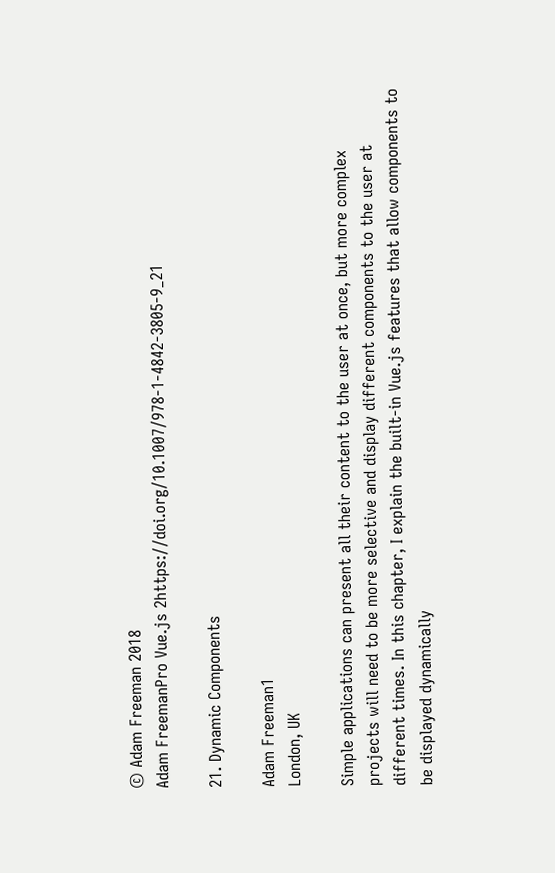© Adam Freeman 2018
Adam FreemanPro Vue.js 2https://doi.org/10.1007/978-1-4842-3805-9_21

21. Dynamic Components

Adam Freeman1
London, UK

Simple applications can present all their content to the user at once, but more complex projects will need to be more selective and display different components to the user at different times. In this chapter, I explain the built-in Vue.js features that allow components to be displayed dynamically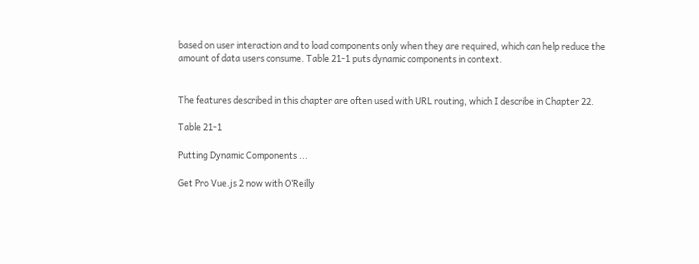based on user interaction and to load components only when they are required, which can help reduce the amount of data users consume. Table 21-1 puts dynamic components in context.


The features described in this chapter are often used with URL routing, which I describe in Chapter 22.

Table 21-1

Putting Dynamic Components ...

Get Pro Vue.js 2 now with O’Reilly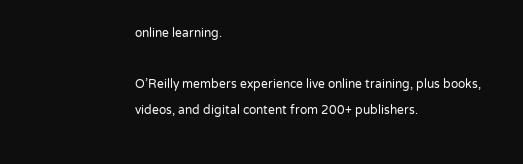online learning.

O’Reilly members experience live online training, plus books, videos, and digital content from 200+ publishers.